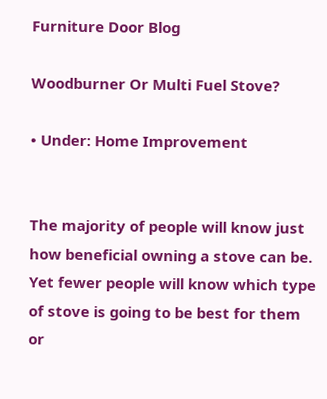Furniture Door Blog

Woodburner Or Multi Fuel Stove?

• Under: Home Improvement


The majority of people will know just how beneficial owning a stove can be. Yet fewer people will know which type of stove is going to be best for them or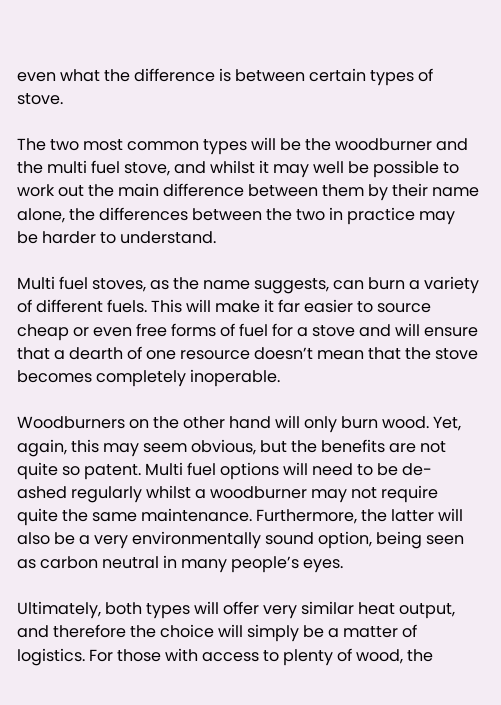even what the difference is between certain types of stove.

The two most common types will be the woodburner and the multi fuel stove, and whilst it may well be possible to work out the main difference between them by their name alone, the differences between the two in practice may be harder to understand.

Multi fuel stoves, as the name suggests, can burn a variety of different fuels. This will make it far easier to source cheap or even free forms of fuel for a stove and will ensure that a dearth of one resource doesn’t mean that the stove becomes completely inoperable.

Woodburners on the other hand will only burn wood. Yet, again, this may seem obvious, but the benefits are not quite so patent. Multi fuel options will need to be de-ashed regularly whilst a woodburner may not require quite the same maintenance. Furthermore, the latter will also be a very environmentally sound option, being seen as carbon neutral in many people’s eyes.

Ultimately, both types will offer very similar heat output, and therefore the choice will simply be a matter of logistics. For those with access to plenty of wood, the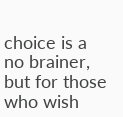choice is a no brainer, but for those who wish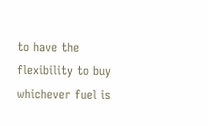to have the flexibility to buy whichever fuel is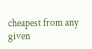cheapest from any given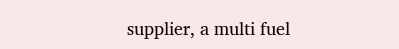supplier, a multi fuel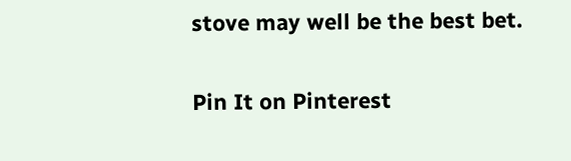stove may well be the best bet.

Pin It on Pinterest